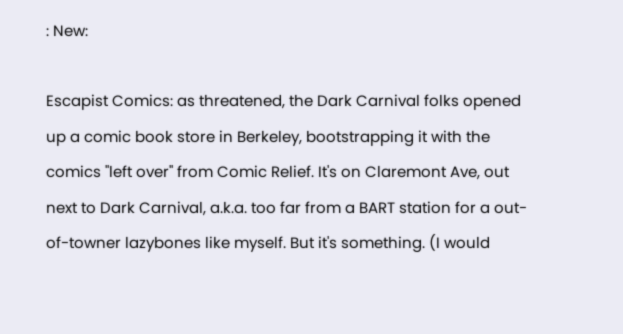: New:

Escapist Comics: as threatened, the Dark Carnival folks opened up a comic book store in Berkeley, bootstrapping it with the comics "left over" from Comic Relief. It's on Claremont Ave, out next to Dark Carnival, a.k.a. too far from a BART station for a out-of-towner lazybones like myself. But it's something. (I would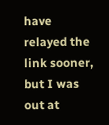have relayed the link sooner, but I was out at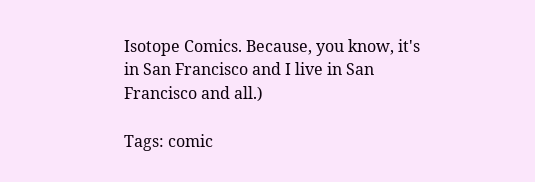Isotope Comics. Because, you know, it's in San Francisco and I live in San Francisco and all.)

Tags: comic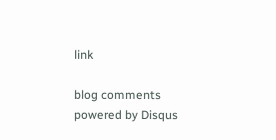link

blog comments powered by Disqus